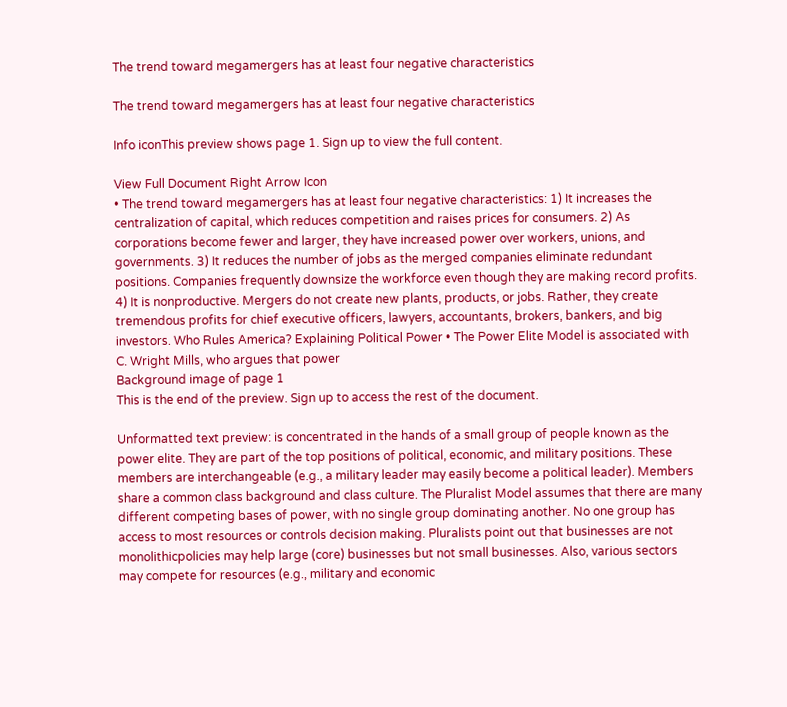The trend toward megamergers has at least four negative characteristics

The trend toward megamergers has at least four negative characteristics

Info iconThis preview shows page 1. Sign up to view the full content.

View Full Document Right Arrow Icon
• The trend toward megamergers has at least four negative characteristics: 1) It increases the centralization of capital, which reduces competition and raises prices for consumers. 2) As corporations become fewer and larger, they have increased power over workers, unions, and governments. 3) It reduces the number of jobs as the merged companies eliminate redundant positions. Companies frequently downsize the workforce even though they are making record profits. 4) It is nonproductive. Mergers do not create new plants, products, or jobs. Rather, they create tremendous profits for chief executive officers, lawyers, accountants, brokers, bankers, and big investors. Who Rules America? Explaining Political Power • The Power Elite Model is associated with C. Wright Mills, who argues that power
Background image of page 1
This is the end of the preview. Sign up to access the rest of the document.

Unformatted text preview: is concentrated in the hands of a small group of people known as the power elite. They are part of the top positions of political, economic, and military positions. These members are interchangeable (e.g., a military leader may easily become a political leader). Members share a common class background and class culture. The Pluralist Model assumes that there are many different competing bases of power, with no single group dominating another. No one group has access to most resources or controls decision making. Pluralists point out that businesses are not monolithicpolicies may help large (core) businesses but not small businesses. Also, various sectors may compete for resources (e.g., military and economic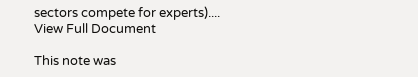sectors compete for experts)....
View Full Document

This note was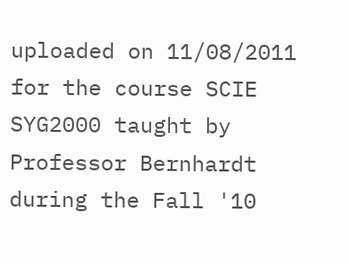uploaded on 11/08/2011 for the course SCIE SYG2000 taught by Professor Bernhardt during the Fall '10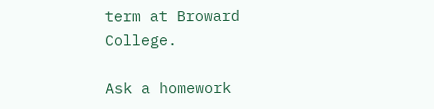term at Broward College.

Ask a homework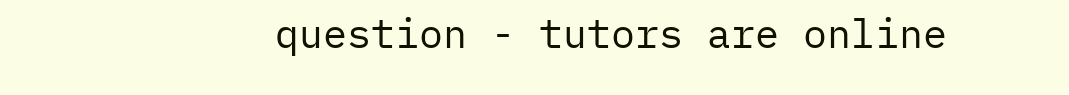question - tutors are online